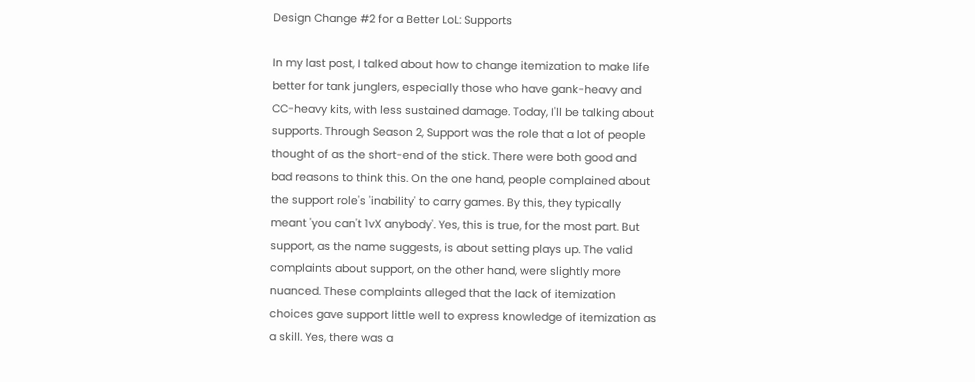Design Change #2 for a Better LoL: Supports

In my last post, I talked about how to change itemization to make life better for tank junglers, especially those who have gank-heavy and CC-heavy kits, with less sustained damage. Today, I'll be talking about supports. Through Season 2, Support was the role that a lot of people thought of as the short-end of the stick. There were both good and bad reasons to think this. On the one hand, people complained about the support role's 'inability' to carry games. By this, they typically meant 'you can't 1vX anybody'. Yes, this is true, for the most part. But support, as the name suggests, is about setting plays up. The valid complaints about support, on the other hand, were slightly more nuanced. These complaints alleged that the lack of itemization choices gave support little well to express knowledge of itemization as a skill. Yes, there was a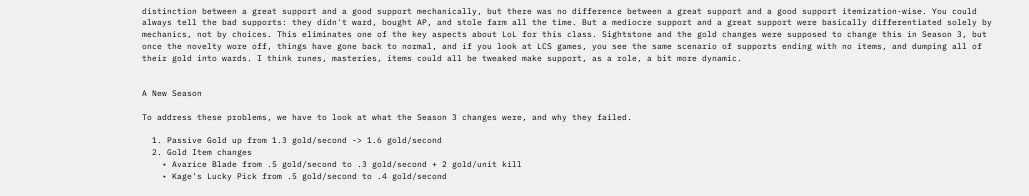distinction between a great support and a good support mechanically, but there was no difference between a great support and a good support itemization-wise. You could always tell the bad supports: they didn't ward, bought AP, and stole farm all the time. But a mediocre support and a great support were basically differentiated solely by mechanics, not by choices. This eliminates one of the key aspects about LoL for this class. Sightstone and the gold changes were supposed to change this in Season 3, but once the novelty wore off, things have gone back to normal, and if you look at LCS games, you see the same scenario of supports ending with no items, and dumping all of their gold into wards. I think runes, masteries, items could all be tweaked make support, as a role, a bit more dynamic.


A New Season

To address these problems, we have to look at what the Season 3 changes were, and why they failed.

  1. Passive Gold up from 1.3 gold/second -> 1.6 gold/second
  2. Gold Item changes
    • Avarice Blade from .5 gold/second to .3 gold/second + 2 gold/unit kill
    • Kage's Lucky Pick from .5 gold/second to .4 gold/second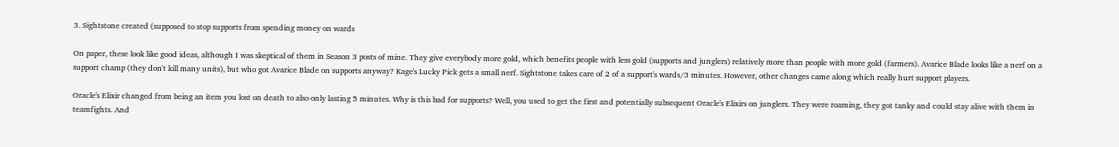3. Sightstone created (supposed to stop supports from spending money on wards

On paper, these look like good ideas, although I was skeptical of them in Season 3 posts of mine. They give everybody more gold, which benefits people with less gold (supports and junglers) relatively more than people with more gold (farmers). Avarice Blade looks like a nerf on a support champ (they don't kill many units), but who got Avarice Blade on supports anyway? Kage's Lucky Pick gets a small nerf. Sightstone takes care of 2 of a support's wards/3 minutes. However, other changes came along which really hurt support players.

Oracle's Elixir changed from being an item you lost on death to also only lasting 5 minutes. Why is this bad for supports? Well, you used to get the first and potentially subsequent Oracle's Elixirs on junglers. They were roaming, they got tanky and could stay alive with them in teamfights. And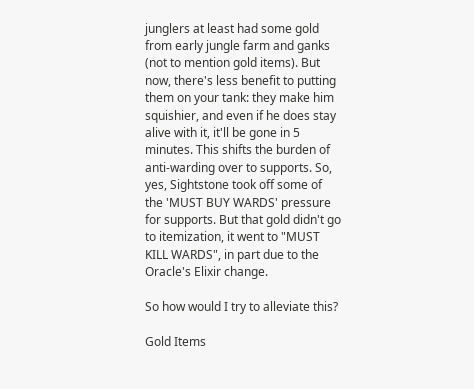junglers at least had some gold from early jungle farm and ganks (not to mention gold items). But now, there's less benefit to putting them on your tank: they make him squishier, and even if he does stay alive with it, it'll be gone in 5 minutes. This shifts the burden of anti-warding over to supports. So, yes, Sightstone took off some of the 'MUST BUY WARDS' pressure for supports. But that gold didn't go to itemization, it went to "MUST KILL WARDS", in part due to the Oracle's Elixir change.

So how would I try to alleviate this?

Gold Items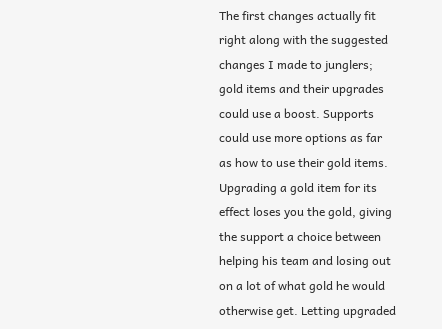The first changes actually fit right along with the suggested changes I made to junglers; gold items and their upgrades could use a boost. Supports could use more options as far as how to use their gold items. Upgrading a gold item for its effect loses you the gold, giving the support a choice between helping his team and losing out on a lot of what gold he would otherwise get. Letting upgraded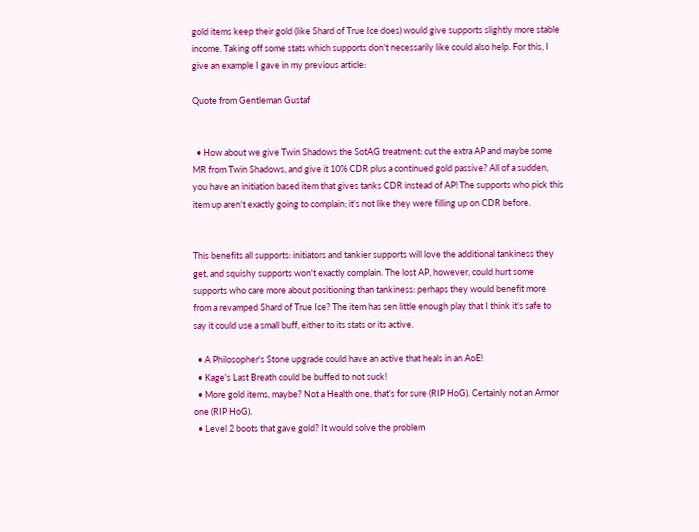gold items keep their gold (like Shard of True Ice does) would give supports slightly more stable income. Taking off some stats which supports don't necessarily like could also help. For this, I give an example I gave in my previous article:

Quote from Gentleman Gustaf


  • How about we give Twin Shadows the SotAG treatment: cut the extra AP and maybe some MR from Twin Shadows, and give it 10% CDR plus a continued gold passive? All of a sudden, you have an initiation based item that gives tanks CDR instead of AP! The supports who pick this item up aren't exactly going to complain; it's not like they were filling up on CDR before.


This benefits all supports: initiators and tankier supports will love the additional tankiness they get, and squishy supports won't exactly complain. The lost AP, however, could hurt some supports who care more about positioning than tankiness: perhaps they would benefit more from a revamped Shard of True Ice? The item has sen little enough play that I think it's safe to say it could use a small buff, either to its stats or its active.

  • A Philosopher's Stone upgrade could have an active that heals in an AoE!
  • Kage's Last Breath could be buffed to not suck!
  • More gold items, maybe? Not a Health one, that's for sure (RIP HoG). Certainly not an Armor one (RIP HoG).
  • Level 2 boots that gave gold? It would solve the problem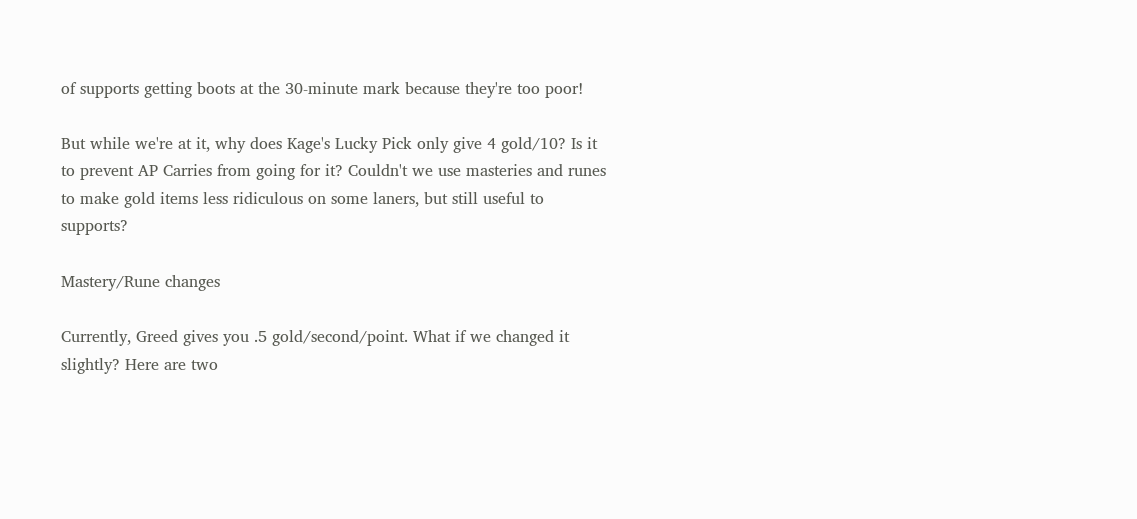of supports getting boots at the 30-minute mark because they're too poor!

But while we're at it, why does Kage's Lucky Pick only give 4 gold/10? Is it to prevent AP Carries from going for it? Couldn't we use masteries and runes to make gold items less ridiculous on some laners, but still useful to supports?

Mastery/Rune changes

Currently, Greed gives you .5 gold/second/point. What if we changed it slightly? Here are two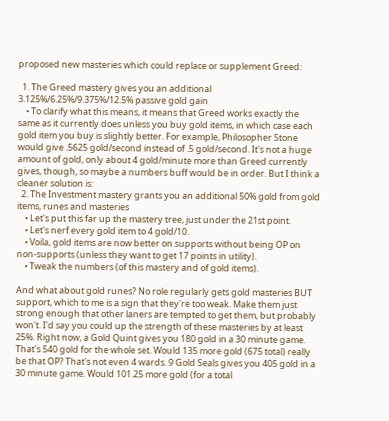proposed new masteries which could replace or supplement Greed:

  1. The Greed mastery gives you an additional 3.125%/6.25%/9.375%/12.5% passive gold gain
    • To clarify what this means, it means that Greed works exactly the same as it currently does unless you buy gold items, in which case each gold item you buy is slightly better. For example, Philosopher Stone would give .5625 gold/second instead of .5 gold/second. It's not a huge amount of gold, only about 4 gold/minute more than Greed currently gives, though, so maybe a numbers buff would be in order. But I think a cleaner solution is:
  2. The Investment mastery grants you an additional 50% gold from gold items, runes and masteries
    • Let's put this far up the mastery tree, just under the 21st point.
    • Let's nerf every gold item to 4 gold/10.
    • Voila, gold items are now better on supports without being OP on non-supports (unless they want to get 17 points in utility).
    • Tweak the numbers (of this mastery and of gold items).

And what about gold runes? No role regularly gets gold masteries BUT support, which to me is a sign that they're too weak. Make them just strong enough that other laners are tempted to get them, but probably won't. I'd say you could up the strength of these masteries by at least 25%. Right now, a Gold Quint gives you 180 gold in a 30 minute game. That's 540 gold for the whole set. Would 135 more gold (675 total) really be that OP? That's not even 4 wards. 9 Gold Seals gives you 405 gold in a 30 minute game. Would 101.25 more gold (for a total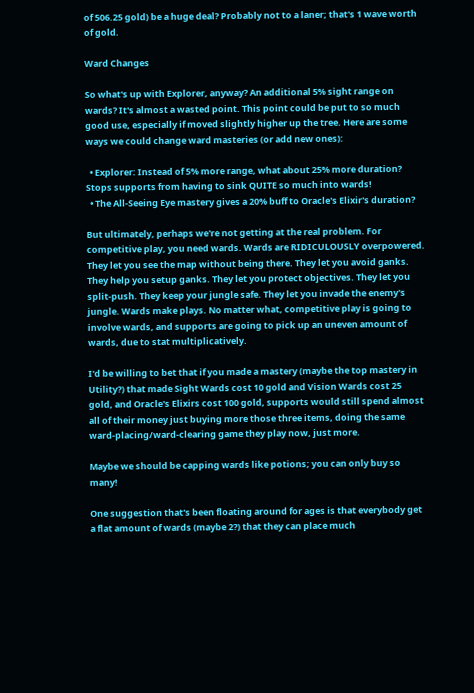of 506.25 gold) be a huge deal? Probably not to a laner; that's 1 wave worth of gold.

Ward Changes

So what's up with Explorer, anyway? An additional 5% sight range on wards? It's almost a wasted point. This point could be put to so much good use, especially if moved slightly higher up the tree. Here are some ways we could change ward masteries (or add new ones):

  • Explorer: Instead of 5% more range, what about 25% more duration? Stops supports from having to sink QUITE so much into wards!
  • The All-Seeing Eye mastery gives a 20% buff to Oracle's Elixir's duration?

But ultimately, perhaps we're not getting at the real problem. For competitive play, you need wards. Wards are RIDICULOUSLY overpowered. They let you see the map without being there. They let you avoid ganks. They help you setup ganks. They let you protect objectives. They let you split-push. They keep your jungle safe. They let you invade the enemy's jungle. Wards make plays. No matter what, competitive play is going to involve wards, and supports are going to pick up an uneven amount of wards, due to stat multiplicatively.

I'd be willing to bet that if you made a mastery (maybe the top mastery in Utility?) that made Sight Wards cost 10 gold and Vision Wards cost 25 gold, and Oracle's Elixirs cost 100 gold, supports would still spend almost all of their money just buying more those three items, doing the same ward-placing/ward-clearing game they play now, just more.

Maybe we should be capping wards like potions; you can only buy so many!

One suggestion that's been floating around for ages is that everybody get a flat amount of wards (maybe 2?) that they can place much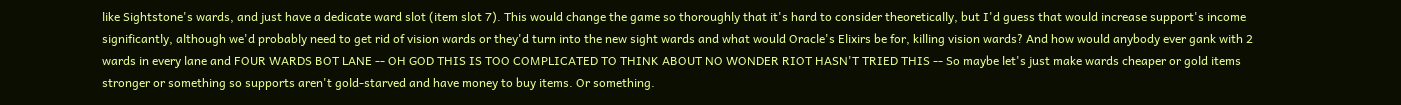like Sightstone's wards, and just have a dedicate ward slot (item slot 7). This would change the game so thoroughly that it's hard to consider theoretically, but I'd guess that would increase support's income significantly, although we'd probably need to get rid of vision wards or they'd turn into the new sight wards and what would Oracle's Elixirs be for, killing vision wards? And how would anybody ever gank with 2 wards in every lane and FOUR WARDS BOT LANE -- OH GOD THIS IS TOO COMPLICATED TO THINK ABOUT NO WONDER RIOT HASN'T TRIED THIS -- So maybe let's just make wards cheaper or gold items stronger or something so supports aren't gold-starved and have money to buy items. Or something.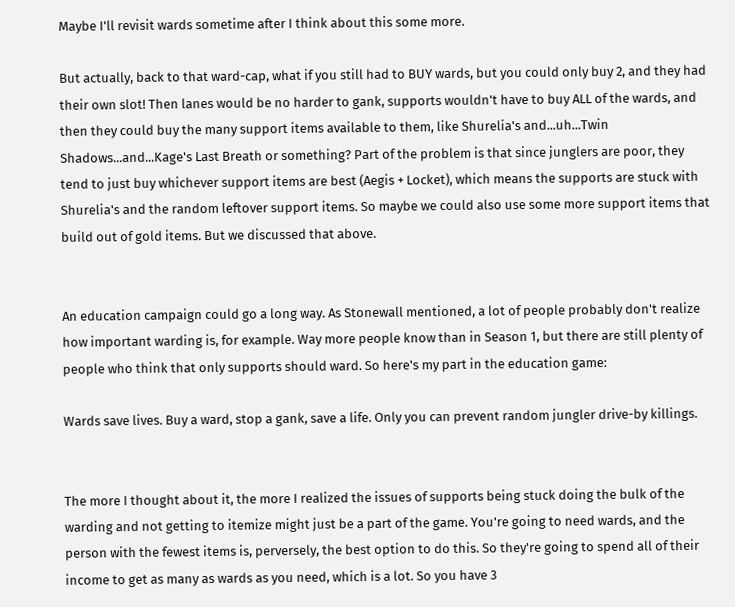Maybe I'll revisit wards sometime after I think about this some more.

But actually, back to that ward-cap, what if you still had to BUY wards, but you could only buy 2, and they had their own slot! Then lanes would be no harder to gank, supports wouldn't have to buy ALL of the wards, and then they could buy the many support items available to them, like Shurelia's and...uh...Twin Shadows...and...Kage's Last Breath or something? Part of the problem is that since junglers are poor, they tend to just buy whichever support items are best (Aegis + Locket), which means the supports are stuck with Shurelia's and the random leftover support items. So maybe we could also use some more support items that build out of gold items. But we discussed that above.


An education campaign could go a long way. As Stonewall mentioned, a lot of people probably don't realize how important warding is, for example. Way more people know than in Season 1, but there are still plenty of people who think that only supports should ward. So here's my part in the education game:

Wards save lives. Buy a ward, stop a gank, save a life. Only you can prevent random jungler drive-by killings.


The more I thought about it, the more I realized the issues of supports being stuck doing the bulk of the warding and not getting to itemize might just be a part of the game. You're going to need wards, and the person with the fewest items is, perversely, the best option to do this. So they're going to spend all of their income to get as many as wards as you need, which is a lot. So you have 3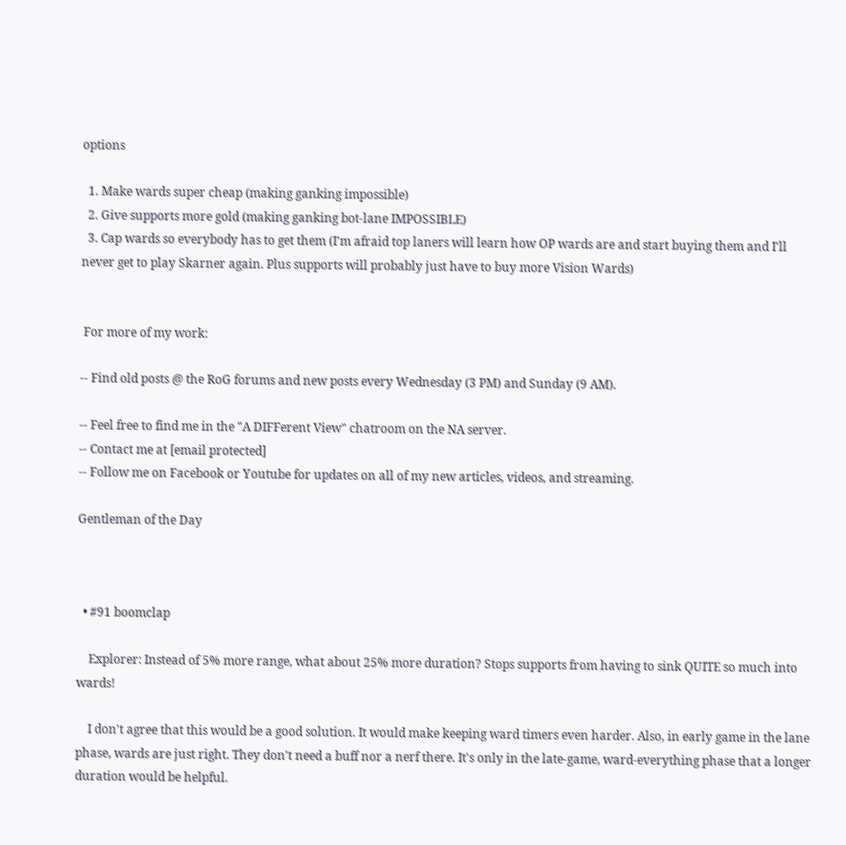options

  1. Make wards super cheap (making ganking impossible)
  2. Give supports more gold (making ganking bot-lane IMPOSSIBLE)
  3. Cap wards so everybody has to get them (I'm afraid top laners will learn how OP wards are and start buying them and I'll never get to play Skarner again. Plus supports will probably just have to buy more Vision Wards)


 For more of my work:

-- Find old posts @ the RoG forums and new posts every Wednesday (3 PM) and Sunday (9 AM).

-- Feel free to find me in the "A DIFFerent View" chatroom on the NA server.
-- Contact me at [email protected]
-- Follow me on Facebook or Youtube for updates on all of my new articles, videos, and streaming.

Gentleman of the Day



  • #91 boomclap

    Explorer: Instead of 5% more range, what about 25% more duration? Stops supports from having to sink QUITE so much into wards!

    I don't agree that this would be a good solution. It would make keeping ward timers even harder. Also, in early game in the lane phase, wards are just right. They don't need a buff nor a nerf there. It's only in the late-game, ward-everything phase that a longer duration would be helpful.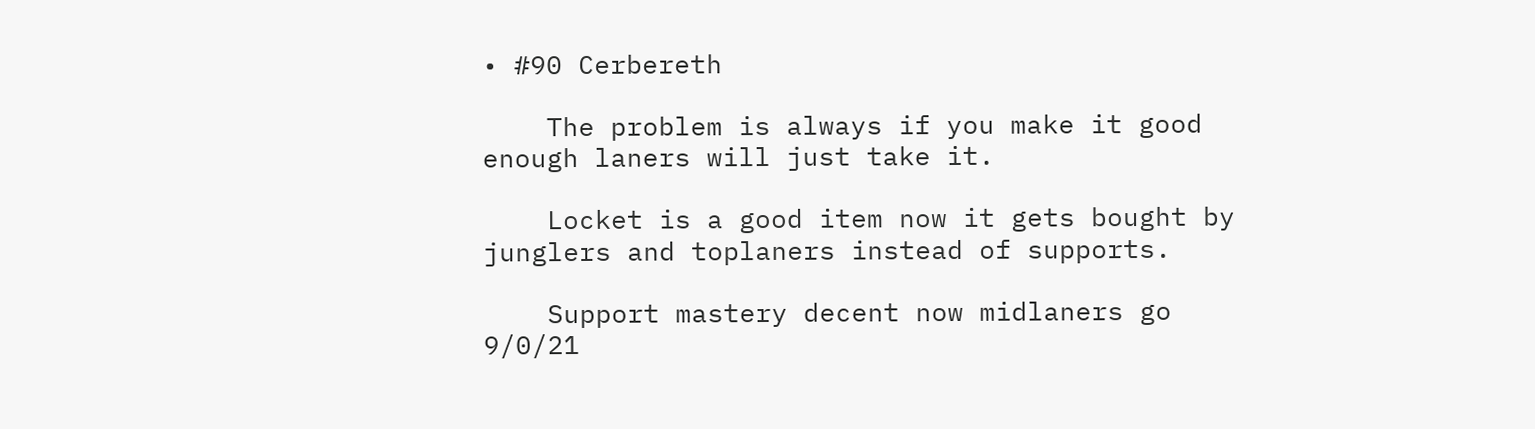• #90 Cerbereth

    The problem is always if you make it good enough laners will just take it.

    Locket is a good item now it gets bought by junglers and toplaners instead of supports.

    Support mastery decent now midlaners go 9/0/21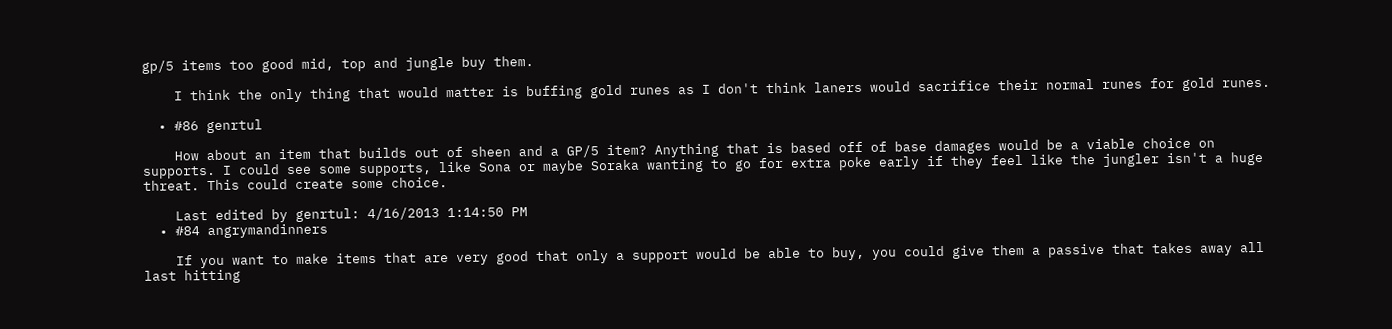gp/5 items too good mid, top and jungle buy them.

    I think the only thing that would matter is buffing gold runes as I don't think laners would sacrifice their normal runes for gold runes.

  • #86 genrtul

    How about an item that builds out of sheen and a GP/5 item? Anything that is based off of base damages would be a viable choice on supports. I could see some supports, like Sona or maybe Soraka wanting to go for extra poke early if they feel like the jungler isn't a huge threat. This could create some choice.

    Last edited by genrtul: 4/16/2013 1:14:50 PM
  • #84 angrymandinners

    If you want to make items that are very good that only a support would be able to buy, you could give them a passive that takes away all last hitting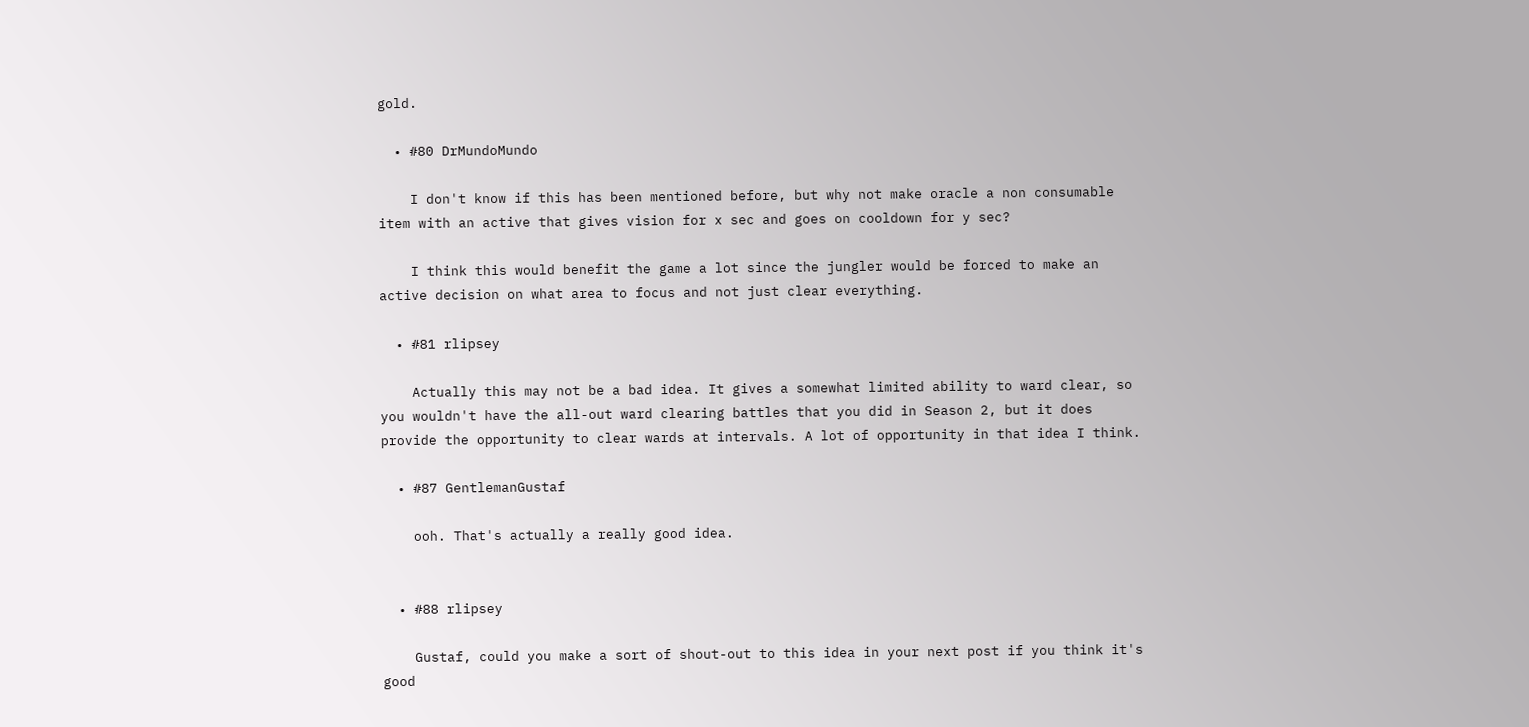gold.

  • #80 DrMundoMundo

    I don't know if this has been mentioned before, but why not make oracle a non consumable item with an active that gives vision for x sec and goes on cooldown for y sec?

    I think this would benefit the game a lot since the jungler would be forced to make an active decision on what area to focus and not just clear everything.

  • #81 rlipsey

    Actually this may not be a bad idea. It gives a somewhat limited ability to ward clear, so you wouldn't have the all-out ward clearing battles that you did in Season 2, but it does provide the opportunity to clear wards at intervals. A lot of opportunity in that idea I think.

  • #87 GentlemanGustaf

    ooh. That's actually a really good idea.


  • #88 rlipsey

    Gustaf, could you make a sort of shout-out to this idea in your next post if you think it's good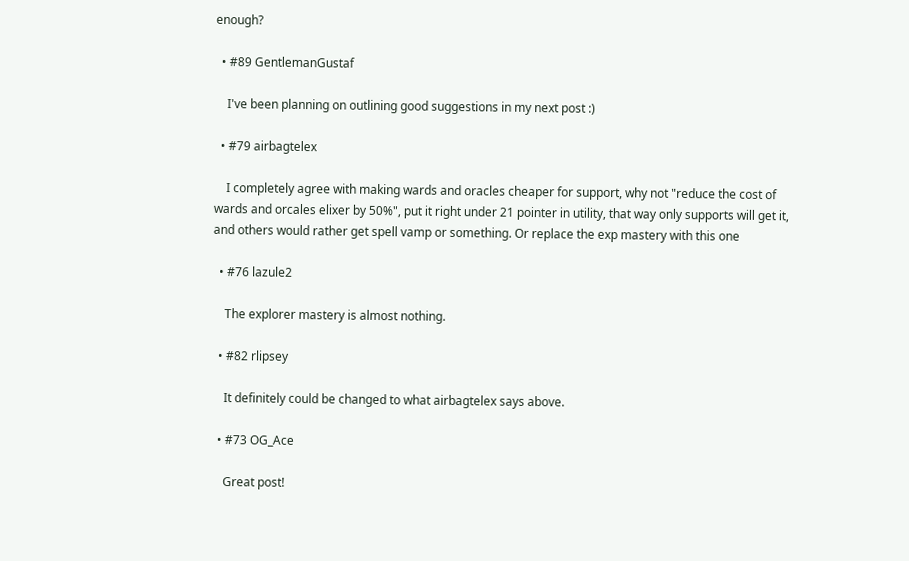enough?

  • #89 GentlemanGustaf

    I've been planning on outlining good suggestions in my next post :)

  • #79 airbagtelex

    I completely agree with making wards and oracles cheaper for support, why not "reduce the cost of wards and orcales elixer by 50%", put it right under 21 pointer in utility, that way only supports will get it, and others would rather get spell vamp or something. Or replace the exp mastery with this one

  • #76 lazule2

    The explorer mastery is almost nothing.

  • #82 rlipsey

    It definitely could be changed to what airbagtelex says above.

  • #73 OG_Ace

    Great post!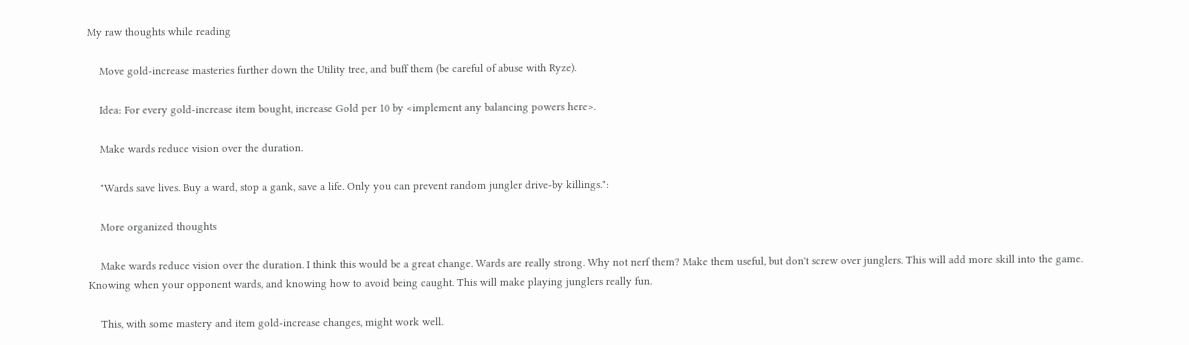My raw thoughts while reading

    Move gold-increase masteries further down the Utility tree, and buff them (be careful of abuse with Ryze).

    Idea: For every gold-increase item bought, increase Gold per 10 by <implement any balancing powers here>.

    Make wards reduce vision over the duration.

    "Wards save lives. Buy a ward, stop a gank, save a life. Only you can prevent random jungler drive-by killings.":

    More organized thoughts

    Make wards reduce vision over the duration. I think this would be a great change. Wards are really strong. Why not nerf them? Make them useful, but don't screw over junglers. This will add more skill into the game. Knowing when your opponent wards, and knowing how to avoid being caught. This will make playing junglers really fun.

    This, with some mastery and item gold-increase changes, might work well.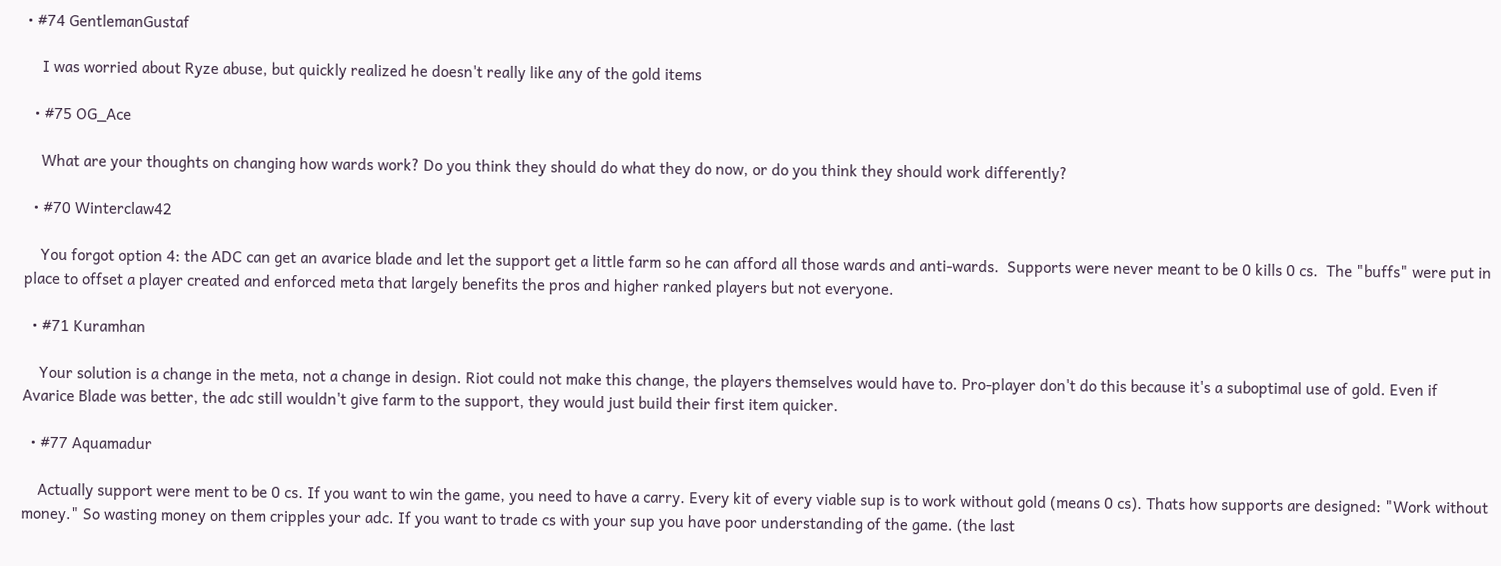• #74 GentlemanGustaf

    I was worried about Ryze abuse, but quickly realized he doesn't really like any of the gold items

  • #75 OG_Ace

    What are your thoughts on changing how wards work? Do you think they should do what they do now, or do you think they should work differently?

  • #70 Winterclaw42

    You forgot option 4: the ADC can get an avarice blade and let the support get a little farm so he can afford all those wards and anti-wards.  Supports were never meant to be 0 kills 0 cs.  The "buffs" were put in place to offset a player created and enforced meta that largely benefits the pros and higher ranked players but not everyone.

  • #71 Kuramhan

    Your solution is a change in the meta, not a change in design. Riot could not make this change, the players themselves would have to. Pro-player don't do this because it's a suboptimal use of gold. Even if Avarice Blade was better, the adc still wouldn't give farm to the support, they would just build their first item quicker.

  • #77 Aquamadur

    Actually support were ment to be 0 cs. If you want to win the game, you need to have a carry. Every kit of every viable sup is to work without gold (means 0 cs). Thats how supports are designed: "Work without money." So wasting money on them cripples your adc. If you want to trade cs with your sup you have poor understanding of the game. (the last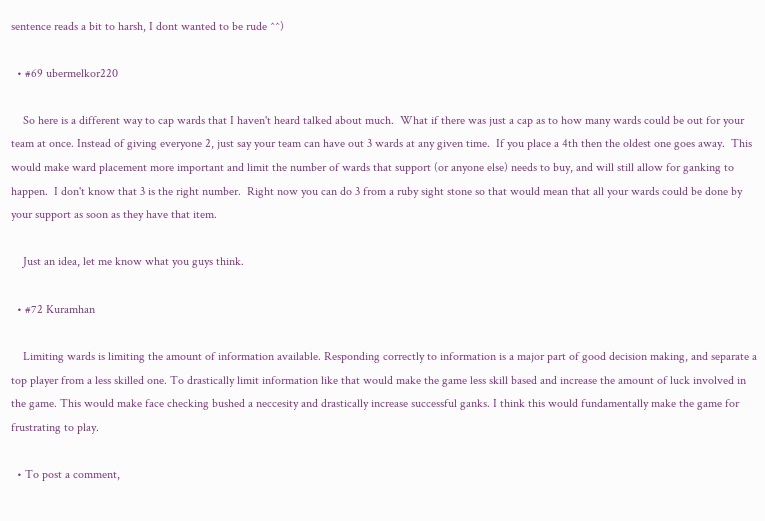sentence reads a bit to harsh, I dont wanted to be rude ^^)

  • #69 ubermelkor220

    So here is a different way to cap wards that I haven't heard talked about much.  What if there was just a cap as to how many wards could be out for your team at once. Instead of giving everyone 2, just say your team can have out 3 wards at any given time.  If you place a 4th then the oldest one goes away.  This would make ward placement more important and limit the number of wards that support (or anyone else) needs to buy, and will still allow for ganking to happen.  I don't know that 3 is the right number.  Right now you can do 3 from a ruby sight stone so that would mean that all your wards could be done by your support as soon as they have that item.

    Just an idea, let me know what you guys think.

  • #72 Kuramhan

    Limiting wards is limiting the amount of information available. Responding correctly to information is a major part of good decision making, and separate a top player from a less skilled one. To drastically limit information like that would make the game less skill based and increase the amount of luck involved in the game. This would make face checking bushed a neccesity and drastically increase successful ganks. I think this would fundamentally make the game for frustrating to play.

  • To post a comment,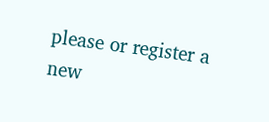please or register a new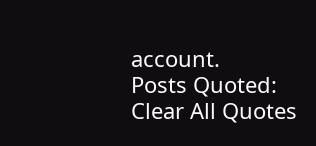account.
Posts Quoted:
Clear All Quotes